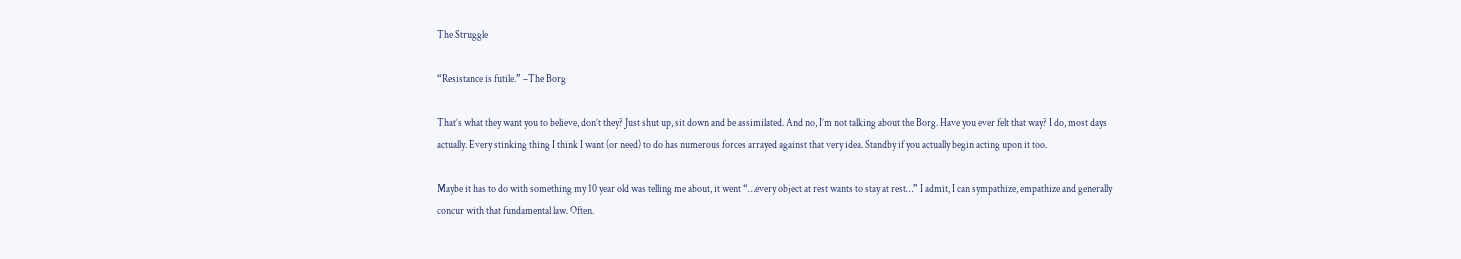The Struggle

“Resistance is futile.” –The Borg

That’s what they want you to believe, don’t they? Just shut up, sit down and be assimilated. And no, I’m not talking about the Borg. Have you ever felt that way? I do, most days actually. Every stinking thing I think I want (or need) to do has numerous forces arrayed against that very idea. Standby if you actually begin acting upon it too.

Maybe it has to do with something my 10 year old was telling me about, it went “…every object at rest wants to stay at rest…” I admit, I can sympathize, empathize and generally concur with that fundamental law. Often.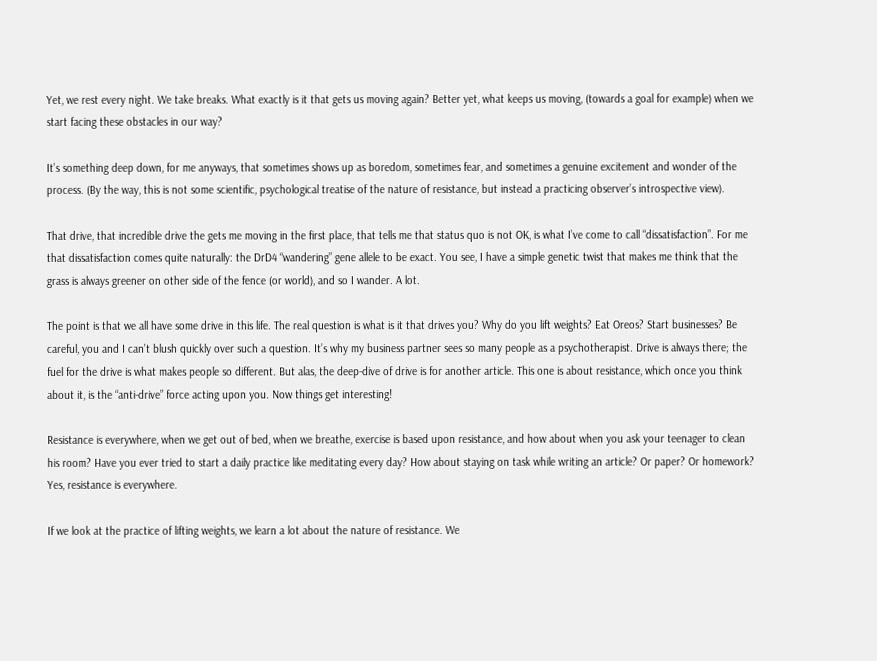Yet, we rest every night. We take breaks. What exactly is it that gets us moving again? Better yet, what keeps us moving, (towards a goal for example) when we start facing these obstacles in our way?

It’s something deep down, for me anyways, that sometimes shows up as boredom, sometimes fear, and sometimes a genuine excitement and wonder of the process. (By the way, this is not some scientific, psychological treatise of the nature of resistance, but instead a practicing observer’s introspective view).

That drive, that incredible drive the gets me moving in the first place, that tells me that status quo is not OK, is what I’ve come to call “dissatisfaction”. For me that dissatisfaction comes quite naturally: the DrD4 “wandering” gene allele to be exact. You see, I have a simple genetic twist that makes me think that the grass is always greener on other side of the fence (or world), and so I wander. A lot.

The point is that we all have some drive in this life. The real question is what is it that drives you? Why do you lift weights? Eat Oreos? Start businesses? Be careful, you and I can’t blush quickly over such a question. It’s why my business partner sees so many people as a psychotherapist. Drive is always there; the fuel for the drive is what makes people so different. But alas, the deep-dive of drive is for another article. This one is about resistance, which once you think about it, is the “anti-drive” force acting upon you. Now things get interesting!

Resistance is everywhere, when we get out of bed, when we breathe, exercise is based upon resistance, and how about when you ask your teenager to clean his room? Have you ever tried to start a daily practice like meditating every day? How about staying on task while writing an article? Or paper? Or homework? Yes, resistance is everywhere.

If we look at the practice of lifting weights, we learn a lot about the nature of resistance. We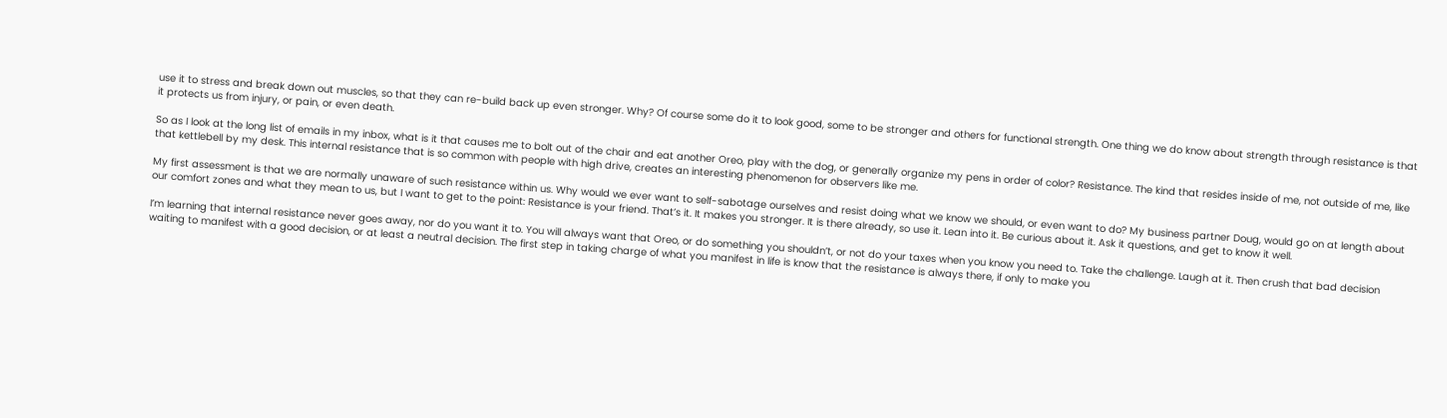use it to stress and break down out muscles, so that they can re-build back up even stronger. Why? Of course some do it to look good, some to be stronger and others for functional strength. One thing we do know about strength through resistance is that it protects us from injury, or pain, or even death.

So as I look at the long list of emails in my inbox, what is it that causes me to bolt out of the chair and eat another Oreo, play with the dog, or generally organize my pens in order of color? Resistance. The kind that resides inside of me, not outside of me, like that kettlebell by my desk. This internal resistance that is so common with people with high drive, creates an interesting phenomenon for observers like me.

My first assessment is that we are normally unaware of such resistance within us. Why would we ever want to self-sabotage ourselves and resist doing what we know we should, or even want to do? My business partner Doug, would go on at length about our comfort zones and what they mean to us, but I want to get to the point: Resistance is your friend. That’s it. It makes you stronger. It is there already, so use it. Lean into it. Be curious about it. Ask it questions, and get to know it well.

I’m learning that internal resistance never goes away, nor do you want it to. You will always want that Oreo, or do something you shouldn’t, or not do your taxes when you know you need to. Take the challenge. Laugh at it. Then crush that bad decision waiting to manifest with a good decision, or at least a neutral decision. The first step in taking charge of what you manifest in life is know that the resistance is always there, if only to make you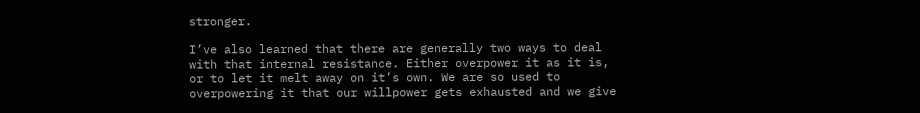stronger.

I’ve also learned that there are generally two ways to deal with that internal resistance. Either overpower it as it is, or to let it melt away on it’s own. We are so used to overpowering it that our willpower gets exhausted and we give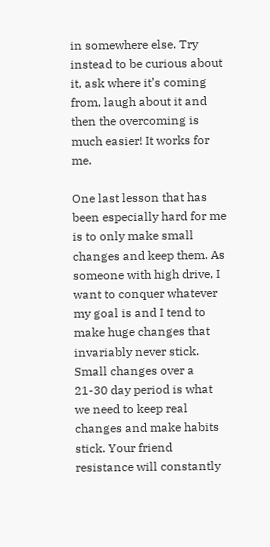in somewhere else. Try instead to be curious about it, ask where it’s coming from, laugh about it and then the overcoming is much easier! It works for me.

One last lesson that has been especially hard for me is to only make small changes and keep them. As someone with high drive, I want to conquer whatever my goal is and I tend to make huge changes that invariably never stick. Small changes over a 21-30 day period is what we need to keep real changes and make habits stick. Your friend resistance will constantly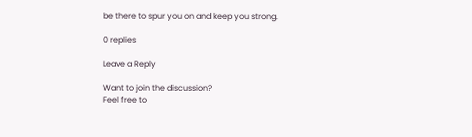be there to spur you on and keep you strong.

0 replies

Leave a Reply

Want to join the discussion?
Feel free to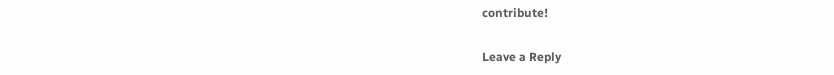contribute!

Leave a Reply